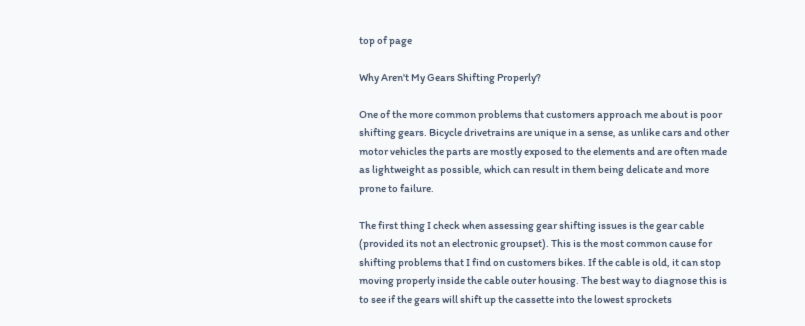top of page

Why Aren't My Gears Shifting Properly?

One of the more common problems that customers approach me about is poor shifting gears. Bicycle drivetrains are unique in a sense, as unlike cars and other motor vehicles the parts are mostly exposed to the elements and are often made as lightweight as possible, which can result in them being delicate and more prone to failure.

The first thing I check when assessing gear shifting issues is the gear cable (provided its not an electronic groupset). This is the most common cause for shifting problems that I find on customers bikes. If the cable is old, it can stop moving properly inside the cable outer housing. The best way to diagnose this is to see if the gears will shift up the cassette into the lowest sprockets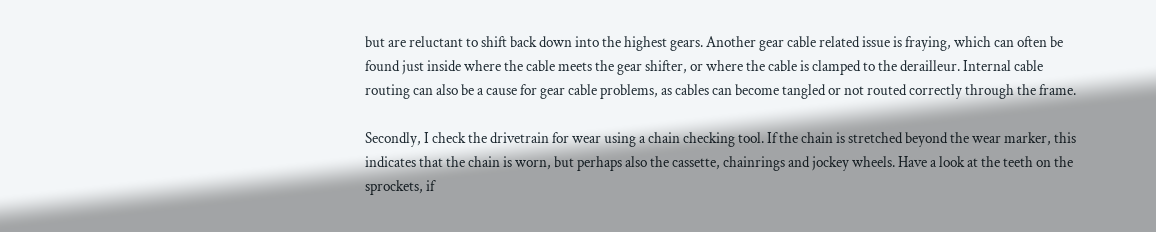but are reluctant to shift back down into the highest gears. Another gear cable related issue is fraying, which can often be found just inside where the cable meets the gear shifter, or where the cable is clamped to the derailleur. Internal cable routing can also be a cause for gear cable problems, as cables can become tangled or not routed correctly through the frame.

Secondly, I check the drivetrain for wear using a chain checking tool. If the chain is stretched beyond the wear marker, this indicates that the chain is worn, but perhaps also the cassette, chainrings and jockey wheels. Have a look at the teeth on the sprockets, if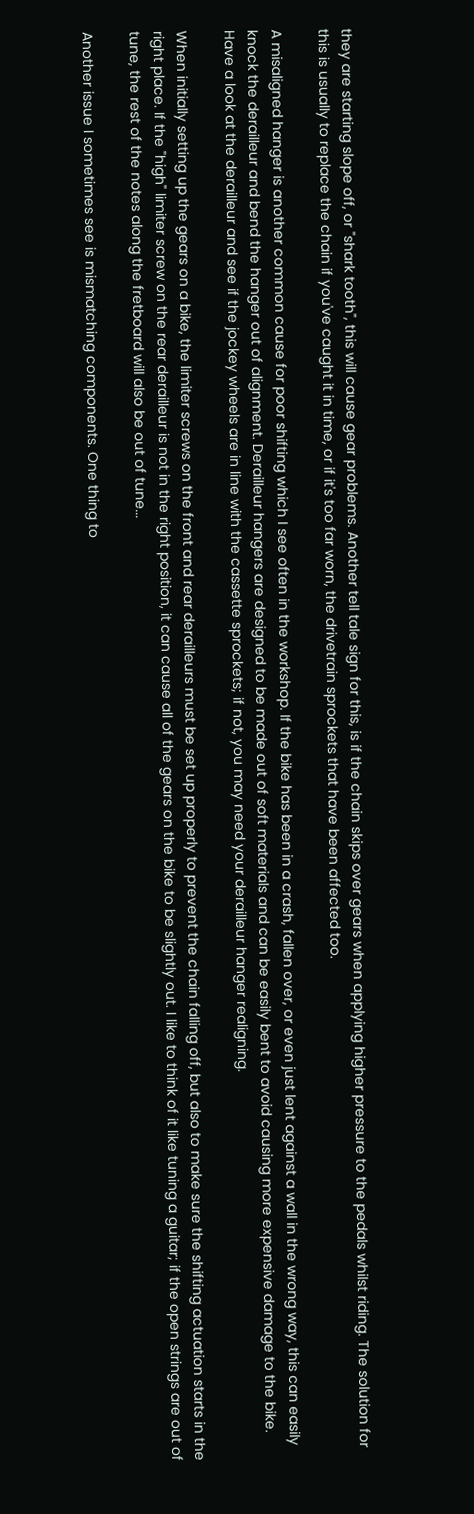they are starting slope off, or "shark tooth", this will cause gear problems. Another tell tale sign for this, is if the chain skips over gears when applying higher pressure to the pedals whilst riding. The solution for this is usually to replace the chain if you've caught it in time, or if it's too far worn, the drivetrain sprockets that have been affected too.

A misaligned hanger is another common cause for poor shifting which I see often in the workshop. If the bike has been in a crash, fallen over, or even just lent against a wall in the wrong way, this can easily knock the derailleur and bend the hanger out of alignment. Derailleur hangers are designed to be made out of soft materials and can be easily bent to avoid causing more expensive damage to the bike. Have a look at the derailleur and see if the jockey wheels are in line with the cassette sprockets; if not, you may need your derailleur hanger realigning.

When initially setting up the gears on a bike, the limiter screws on the front and rear derailleurs must be set up properly to prevent the chain falling off, but also to make sure the shifting actuation starts in the right place. If the "high" limiter screw on the rear derailleur is not in the right position, it can cause all of the gears on the bike to be slightly out. I like to think of it like tuning a guitar; if the open strings are out of tune, the rest of the notes along the fretboard will also be out of tune...

Another issue I sometimes see is mismatching components. One thing to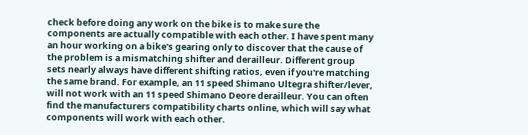check before doing any work on the bike is to make sure the components are actually compatible with each other. I have spent many an hour working on a bike's gearing only to discover that the cause of the problem is a mismatching shifter and derailleur. Different group sets nearly always have different shifting ratios, even if you're matching the same brand. For example, an 11 speed Shimano Ultegra shifter/lever, will not work with an 11 speed Shimano Deore derailleur. You can often find the manufacturers compatibility charts online, which will say what components will work with each other.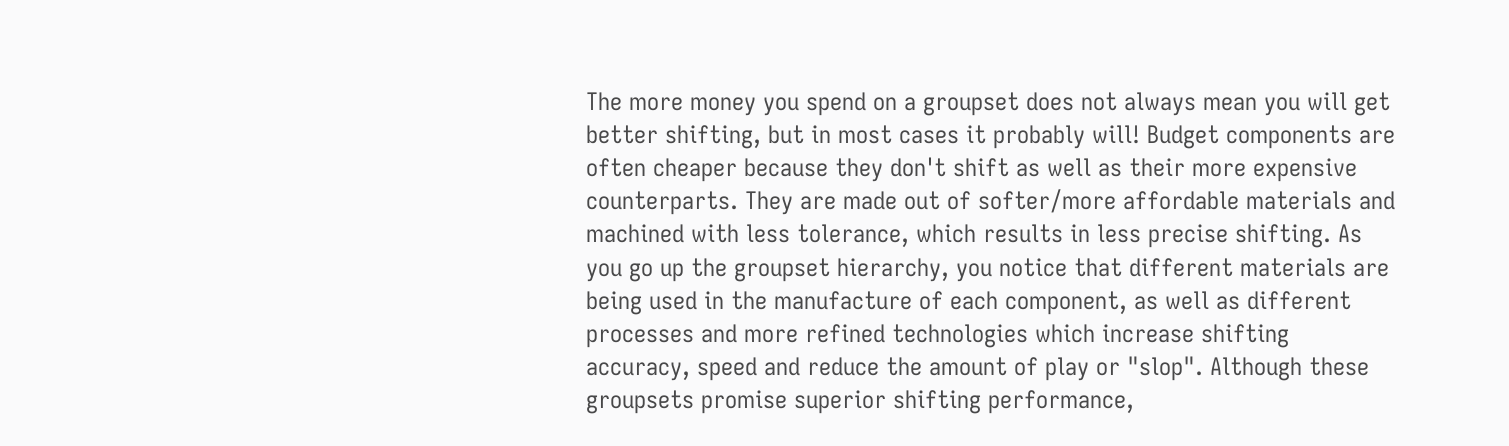The more money you spend on a groupset does not always mean you will get better shifting, but in most cases it probably will! Budget components are often cheaper because they don't shift as well as their more expensive counterparts. They are made out of softer/more affordable materials and machined with less tolerance, which results in less precise shifting. As you go up the groupset hierarchy, you notice that different materials are being used in the manufacture of each component, as well as different processes and more refined technologies which increase shifting accuracy, speed and reduce the amount of play or "slop". Although these groupsets promise superior shifting performance,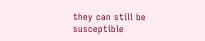they can still be susceptible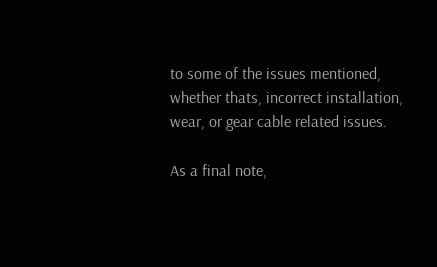to some of the issues mentioned, whether thats, incorrect installation, wear, or gear cable related issues.

As a final note,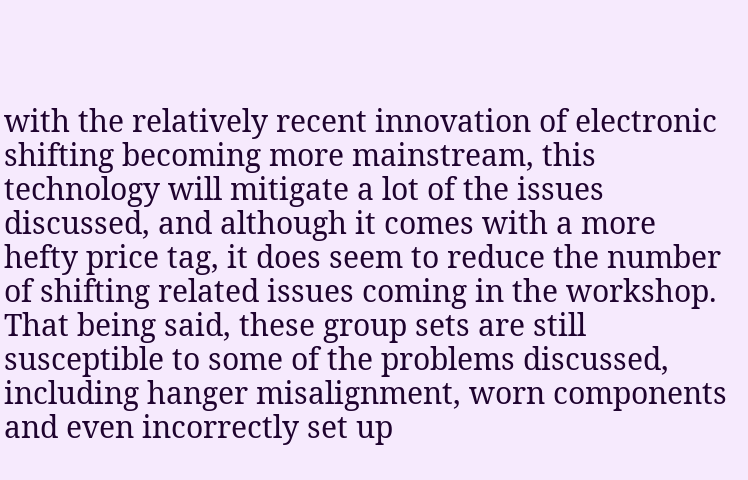with the relatively recent innovation of electronic shifting becoming more mainstream, this technology will mitigate a lot of the issues discussed, and although it comes with a more hefty price tag, it does seem to reduce the number of shifting related issues coming in the workshop. That being said, these group sets are still susceptible to some of the problems discussed, including hanger misalignment, worn components and even incorrectly set up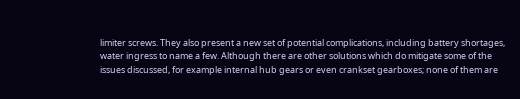limiter screws. They also present a new set of potential complications, including battery shortages, water ingress to name a few. Although there are other solutions which do mitigate some of the issues discussed, for example internal hub gears or even crankset gearboxes; none of them are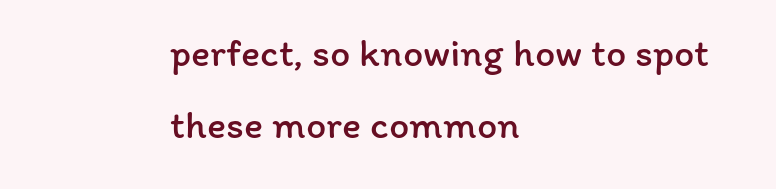perfect, so knowing how to spot these more common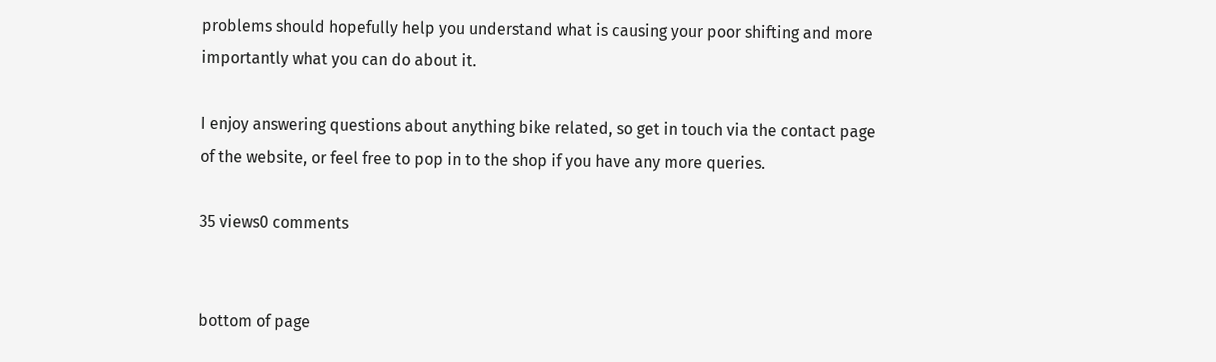problems should hopefully help you understand what is causing your poor shifting and more importantly what you can do about it.

I enjoy answering questions about anything bike related, so get in touch via the contact page of the website, or feel free to pop in to the shop if you have any more queries.

35 views0 comments


bottom of page